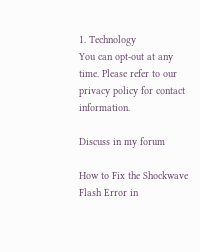1. Technology
You can opt-out at any time. Please refer to our privacy policy for contact information.

Discuss in my forum

How to Fix the Shockwave Flash Error in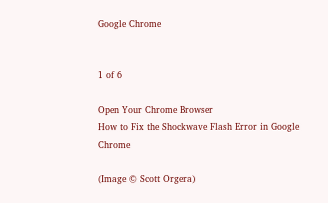Google Chrome


1 of 6

Open Your Chrome Browser
How to Fix the Shockwave Flash Error in Google Chrome

(Image © Scott Orgera)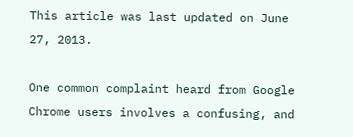This article was last updated on June 27, 2013.

One common complaint heard from Google Chrome users involves a confusing, and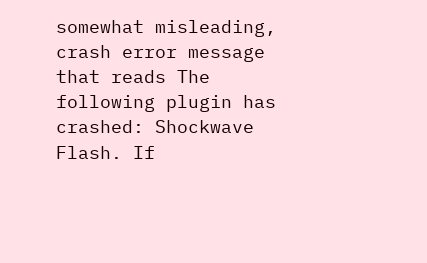somewhat misleading, crash error message that reads The following plugin has crashed: Shockwave Flash. If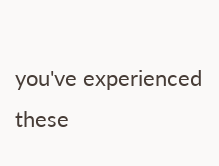you've experienced these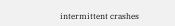intermittent crashes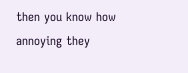then you know how annoying they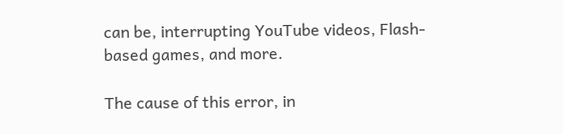can be, interrupting YouTube videos, Flash-based games, and more.

The cause of this error, in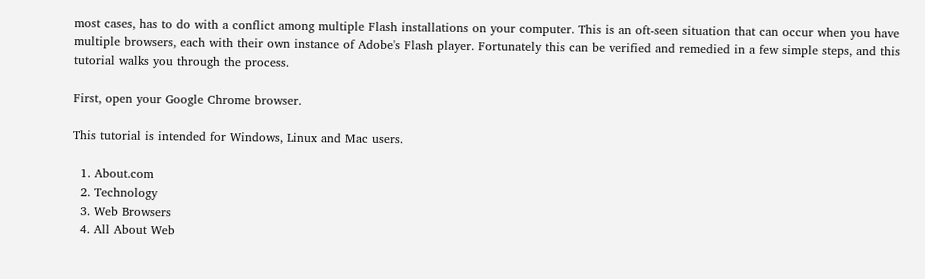most cases, has to do with a conflict among multiple Flash installations on your computer. This is an oft-seen situation that can occur when you have multiple browsers, each with their own instance of Adobe's Flash player. Fortunately this can be verified and remedied in a few simple steps, and this tutorial walks you through the process.

First, open your Google Chrome browser.

This tutorial is intended for Windows, Linux and Mac users.

  1. About.com
  2. Technology
  3. Web Browsers
  4. All About Web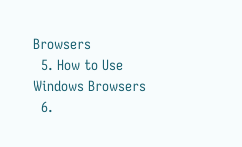Browsers
  5. How to Use Windows Browsers
  6.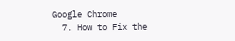Google Chrome
  7. How to Fix the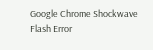Google Chrome Shockwave Flash Error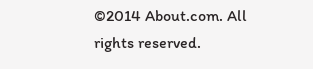©2014 About.com. All rights reserved.